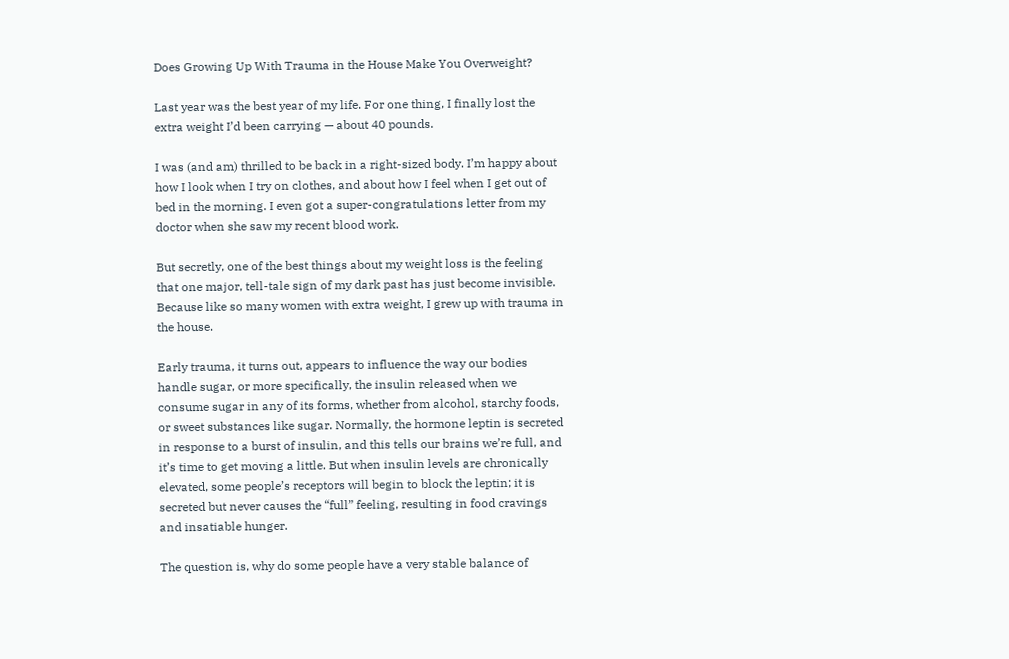Does Growing Up With Trauma in the House Make You Overweight?

Last year was the best year of my life. For one thing, I finally lost the extra weight I’d been carrying — about 40 pounds.

I was (and am) thrilled to be back in a right-sized body. I’m happy about how I look when I try on clothes, and about how I feel when I get out of bed in the morning. I even got a super-congratulations letter from my doctor when she saw my recent blood work.

But secretly, one of the best things about my weight loss is the feeling that one major, tell-tale sign of my dark past has just become invisible. Because like so many women with extra weight, I grew up with trauma in the house.

Early trauma, it turns out, appears to influence the way our bodies handle sugar, or more specifically, the insulin released when we consume sugar in any of its forms, whether from alcohol, starchy foods, or sweet substances like sugar. Normally, the hormone leptin is secreted in response to a burst of insulin, and this tells our brains we’re full, and it’s time to get moving a little. But when insulin levels are chronically elevated, some people’s receptors will begin to block the leptin; it is secreted but never causes the “full” feeling, resulting in food cravings and insatiable hunger.

The question is, why do some people have a very stable balance of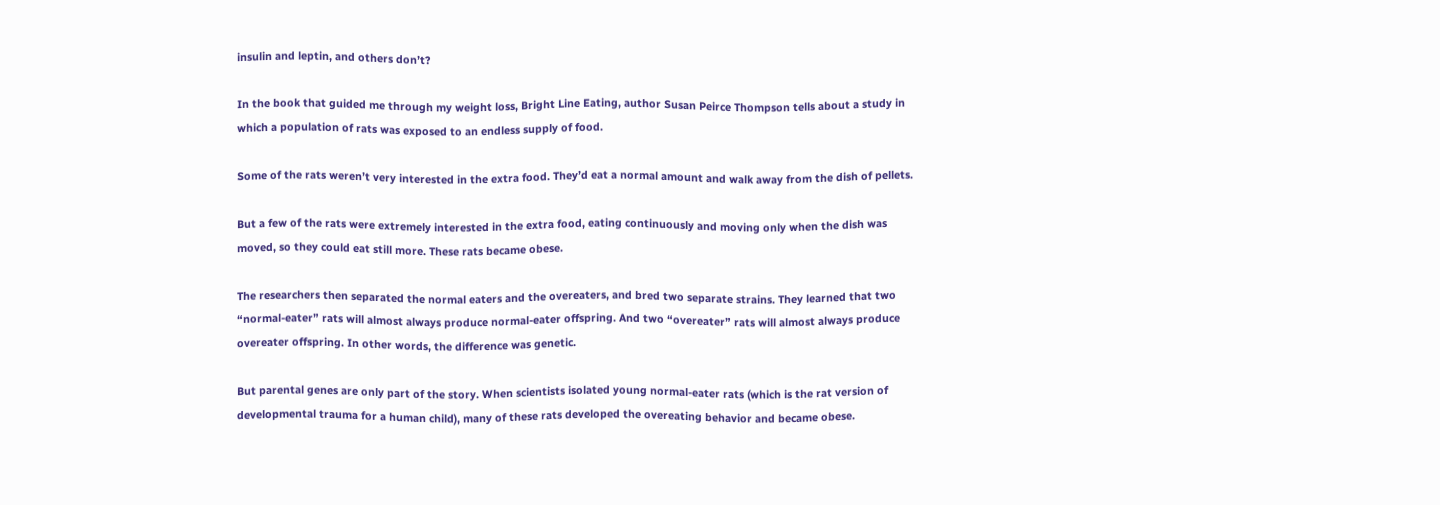insulin and leptin, and others don’t?

In the book that guided me through my weight loss, Bright Line Eating, author Susan Peirce Thompson tells about a study in which a population of rats was exposed to an endless supply of food.

Some of the rats weren’t very interested in the extra food. They’d eat a normal amount and walk away from the dish of pellets.

But a few of the rats were extremely interested in the extra food, eating continuously and moving only when the dish was moved, so they could eat still more. These rats became obese.

The researchers then separated the normal eaters and the overeaters, and bred two separate strains. They learned that two “normal-eater” rats will almost always produce normal-eater offspring. And two “overeater” rats will almost always produce overeater offspring. In other words, the difference was genetic.

But parental genes are only part of the story. When scientists isolated young normal-eater rats (which is the rat version of developmental trauma for a human child), many of these rats developed the overeating behavior and became obese.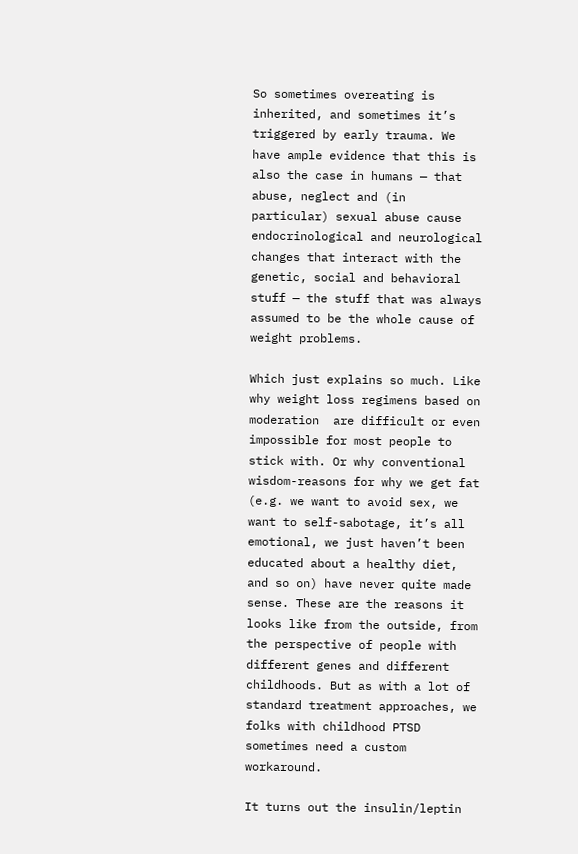So sometimes overeating is inherited, and sometimes it’s triggered by early trauma. We have ample evidence that this is also the case in humans — that abuse, neglect and (in particular) sexual abuse cause endocrinological and neurological changes that interact with the genetic, social and behavioral stuff — the stuff that was always assumed to be the whole cause of weight problems.

Which just explains so much. Like why weight loss regimens based on moderation  are difficult or even impossible for most people to stick with. Or why conventional wisdom-reasons for why we get fat (e.g. we want to avoid sex, we want to self-sabotage, it’s all emotional, we just haven’t been educated about a healthy diet, and so on) have never quite made sense. These are the reasons it looks like from the outside, from the perspective of people with different genes and different childhoods. But as with a lot of standard treatment approaches, we folks with childhood PTSD sometimes need a custom workaround.

It turns out the insulin/leptin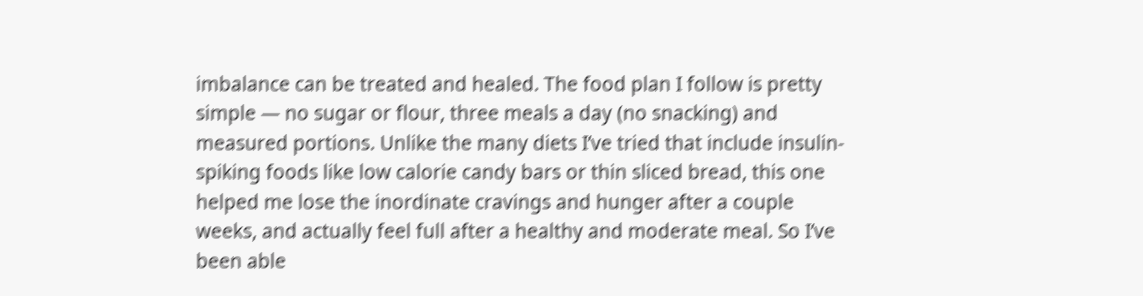imbalance can be treated and healed. The food plan I follow is pretty simple — no sugar or flour, three meals a day (no snacking) and measured portions. Unlike the many diets I’ve tried that include insulin-spiking foods like low calorie candy bars or thin sliced bread, this one helped me lose the inordinate cravings and hunger after a couple weeks, and actually feel full after a healthy and moderate meal. So I’ve been able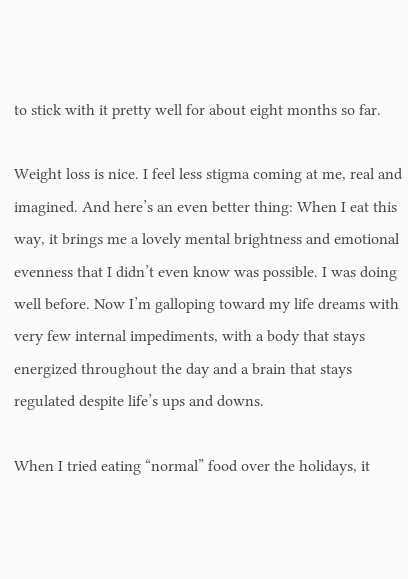to stick with it pretty well for about eight months so far.

Weight loss is nice. I feel less stigma coming at me, real and imagined. And here’s an even better thing: When I eat this way, it brings me a lovely mental brightness and emotional evenness that I didn’t even know was possible. I was doing well before. Now I’m galloping toward my life dreams with very few internal impediments, with a body that stays energized throughout the day and a brain that stays regulated despite life’s ups and downs.

When I tried eating “normal” food over the holidays, it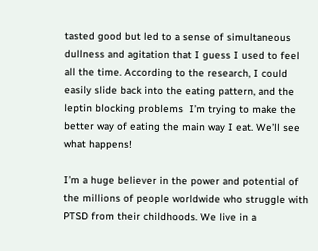tasted good but led to a sense of simultaneous dullness and agitation that I guess I used to feel all the time. According to the research, I could easily slide back into the eating pattern, and the leptin blocking problems  I’m trying to make the better way of eating the main way I eat. We’ll see what happens!

I’m a huge believer in the power and potential of the millions of people worldwide who struggle with PTSD from their childhoods. We live in a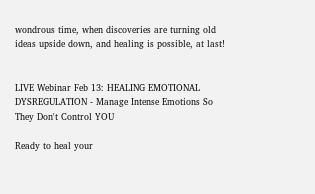wondrous time, when discoveries are turning old ideas upside down, and healing is possible, at last!


LIVE Webinar Feb 13: HEALING EMOTIONAL DYSREGULATION - Manage Intense Emotions So They Don't Control YOU

Ready to heal your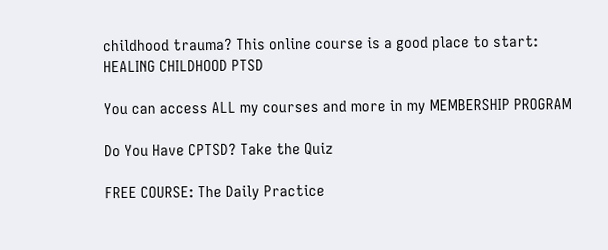childhood trauma? This online course is a good place to start: HEALING CHILDHOOD PTSD

You can access ALL my courses and more in my MEMBERSHIP PROGRAM

Do You Have CPTSD? Take the Quiz

FREE COURSE: The Daily Practice